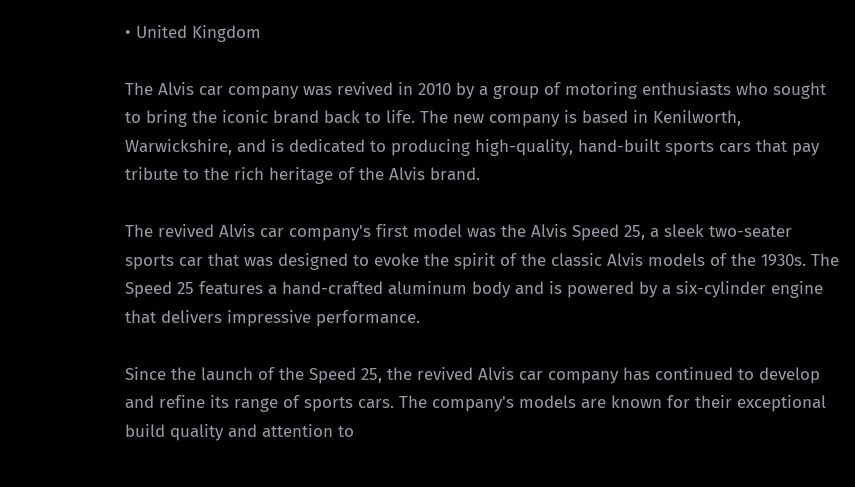• United Kingdom

The Alvis car company was revived in 2010 by a group of motoring enthusiasts who sought to bring the iconic brand back to life. The new company is based in Kenilworth, Warwickshire, and is dedicated to producing high-quality, hand-built sports cars that pay tribute to the rich heritage of the Alvis brand.

The revived Alvis car company's first model was the Alvis Speed 25, a sleek two-seater sports car that was designed to evoke the spirit of the classic Alvis models of the 1930s. The Speed 25 features a hand-crafted aluminum body and is powered by a six-cylinder engine that delivers impressive performance.

Since the launch of the Speed 25, the revived Alvis car company has continued to develop and refine its range of sports cars. The company's models are known for their exceptional build quality and attention to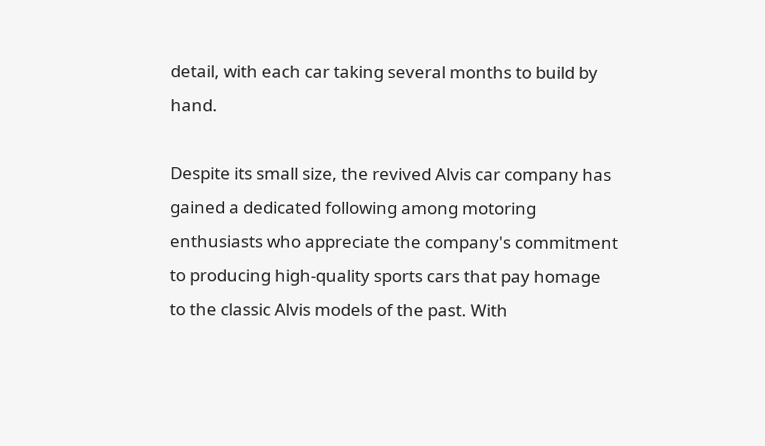detail, with each car taking several months to build by hand.

Despite its small size, the revived Alvis car company has gained a dedicated following among motoring enthusiasts who appreciate the company's commitment to producing high-quality sports cars that pay homage to the classic Alvis models of the past. With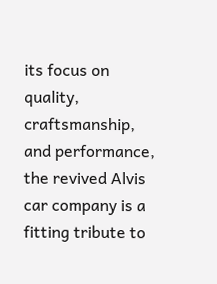its focus on quality, craftsmanship, and performance, the revived Alvis car company is a fitting tribute to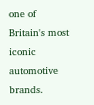one of Britain's most iconic automotive brands.